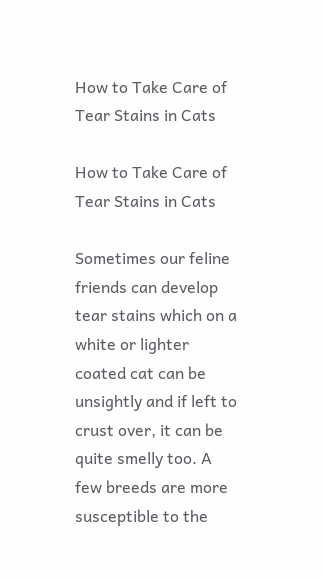How to Take Care of Tear Stains in Cats

How to Take Care of Tear Stains in Cats

Sometimes our feline friends can develop tear stains which on a white or lighter coated cat can be unsightly and if left to crust over, it can be quite smelly too. A few breeds are more susceptible to the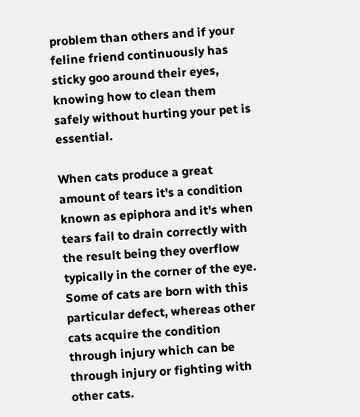problem than others and if your feline friend continuously has sticky goo around their eyes, knowing how to clean them safely without hurting your pet is essential.

When cats produce a great amount of tears it's a condition known as epiphora and it's when tears fail to drain correctly with the result being they overflow typically in the corner of the eye. Some of cats are born with this particular defect, whereas other cats acquire the condition through injury which can be through injury or fighting with other cats.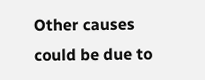Other causes could be due to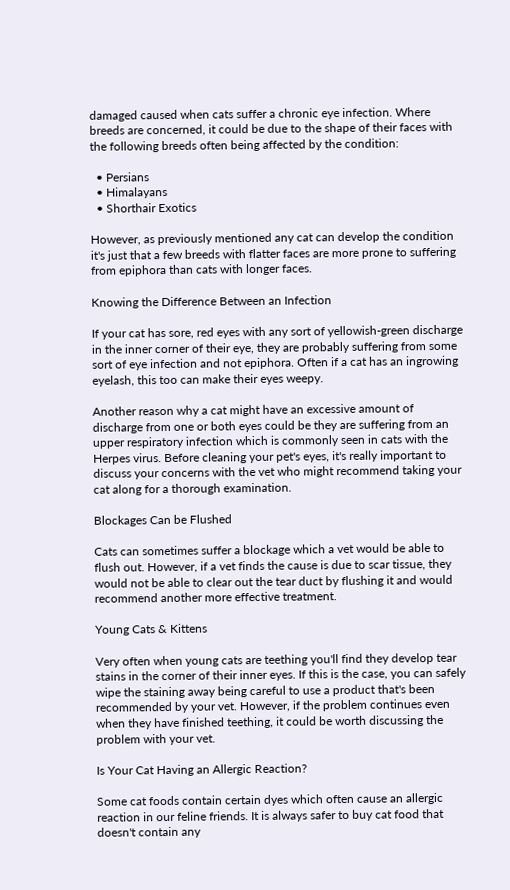damaged caused when cats suffer a chronic eye infection. Where breeds are concerned, it could be due to the shape of their faces with the following breeds often being affected by the condition:

  • Persians
  • Himalayans
  • Shorthair Exotics

However, as previously mentioned any cat can develop the condition it's just that a few breeds with flatter faces are more prone to suffering from epiphora than cats with longer faces.

Knowing the Difference Between an Infection

If your cat has sore, red eyes with any sort of yellowish-green discharge in the inner corner of their eye, they are probably suffering from some sort of eye infection and not epiphora. Often if a cat has an ingrowing eyelash, this too can make their eyes weepy.

Another reason why a cat might have an excessive amount of discharge from one or both eyes could be they are suffering from an upper respiratory infection which is commonly seen in cats with the Herpes virus. Before cleaning your pet's eyes, it's really important to discuss your concerns with the vet who might recommend taking your cat along for a thorough examination.

Blockages Can be Flushed

Cats can sometimes suffer a blockage which a vet would be able to flush out. However, if a vet finds the cause is due to scar tissue, they would not be able to clear out the tear duct by flushing it and would recommend another more effective treatment.

Young Cats & Kittens

Very often when young cats are teething you'll find they develop tear stains in the corner of their inner eyes. If this is the case, you can safely wipe the staining away being careful to use a product that's been recommended by your vet. However, if the problem continues even when they have finished teething, it could be worth discussing the problem with your vet.

Is Your Cat Having an Allergic Reaction?

Some cat foods contain certain dyes which often cause an allergic reaction in our feline friends. It is always safer to buy cat food that doesn't contain any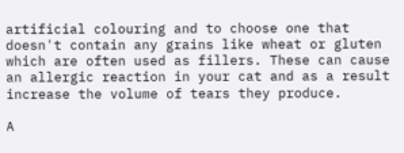artificial colouring and to choose one that doesn't contain any grains like wheat or gluten which are often used as fillers. These can cause an allergic reaction in your cat and as a result increase the volume of tears they produce.

A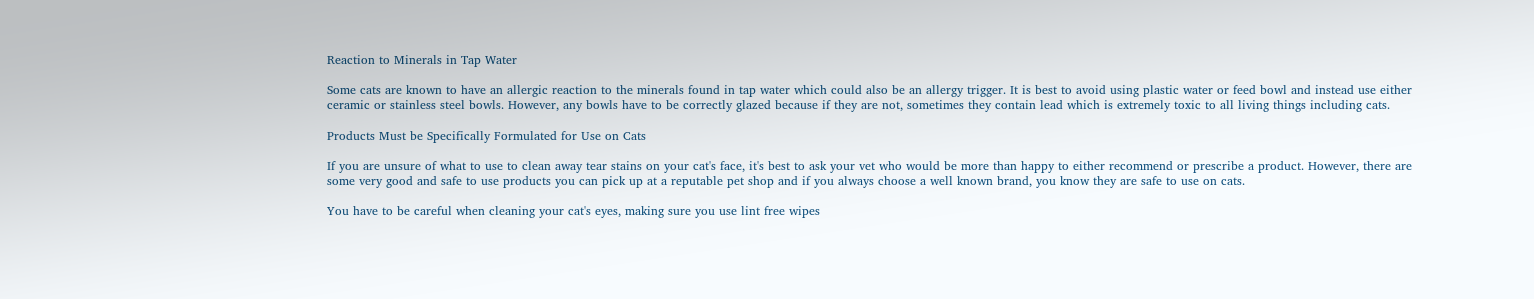Reaction to Minerals in Tap Water

Some cats are known to have an allergic reaction to the minerals found in tap water which could also be an allergy trigger. It is best to avoid using plastic water or feed bowl and instead use either ceramic or stainless steel bowls. However, any bowls have to be correctly glazed because if they are not, sometimes they contain lead which is extremely toxic to all living things including cats.

Products Must be Specifically Formulated for Use on Cats

If you are unsure of what to use to clean away tear stains on your cat's face, it's best to ask your vet who would be more than happy to either recommend or prescribe a product. However, there are some very good and safe to use products you can pick up at a reputable pet shop and if you always choose a well known brand, you know they are safe to use on cats.

You have to be careful when cleaning your cat's eyes, making sure you use lint free wipes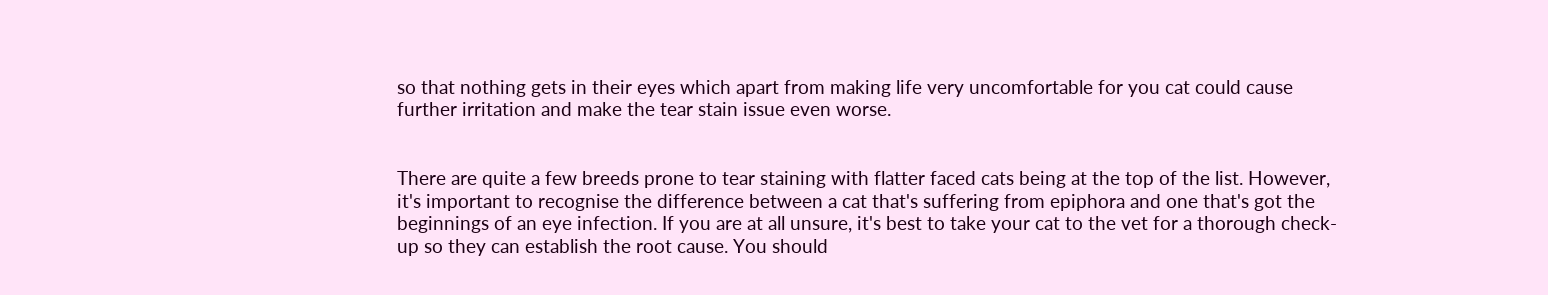so that nothing gets in their eyes which apart from making life very uncomfortable for you cat could cause further irritation and make the tear stain issue even worse.


There are quite a few breeds prone to tear staining with flatter faced cats being at the top of the list. However, it's important to recognise the difference between a cat that's suffering from epiphora and one that's got the beginnings of an eye infection. If you are at all unsure, it's best to take your cat to the vet for a thorough check-up so they can establish the root cause. You should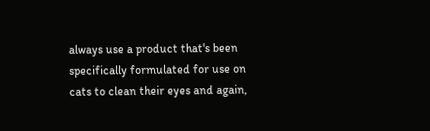always use a product that's been specifically formulated for use on cats to clean their eyes and again,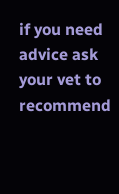if you need advice ask your vet to recommend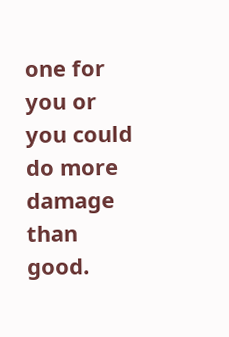one for you or you could do more damage than good.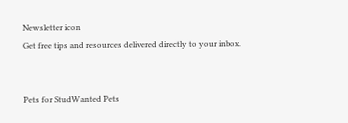Newsletter icon
Get free tips and resources delivered directly to your inbox.


Pets for StudWanted Pets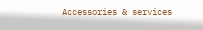Accessories & services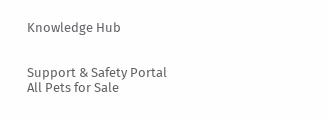Knowledge Hub


Support & Safety Portal
All Pets for Sale